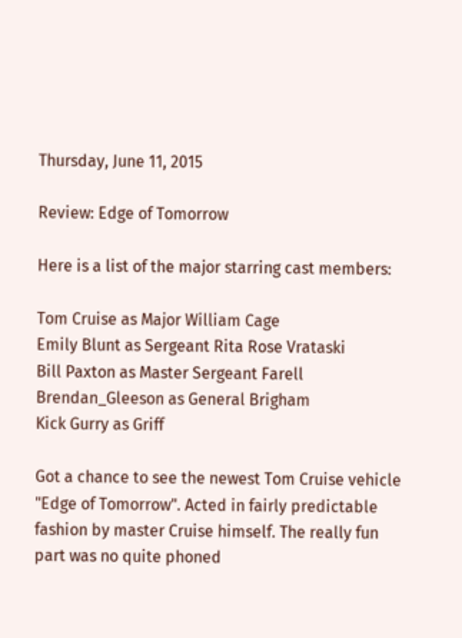Thursday, June 11, 2015

Review: Edge of Tomorrow

Here is a list of the major starring cast members:

Tom Cruise as Major William Cage
Emily Blunt as Sergeant Rita Rose Vrataski
Bill Paxton as Master Sergeant Farell
Brendan_Gleeson as General Brigham
Kick Gurry as Griff

Got a chance to see the newest Tom Cruise vehicle "Edge of Tomorrow". Acted in fairly predictable fashion by master Cruise himself. The really fun part was no quite phoned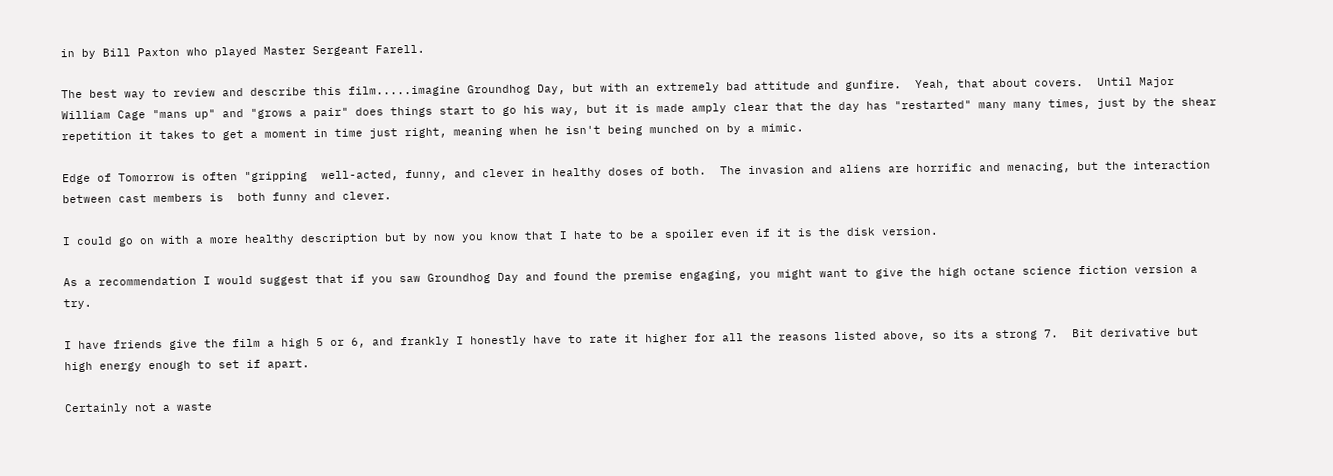in by Bill Paxton who played Master Sergeant Farell.

The best way to review and describe this film.....imagine Groundhog Day, but with an extremely bad attitude and gunfire.  Yeah, that about covers.  Until Major William Cage "mans up" and "grows a pair" does things start to go his way, but it is made amply clear that the day has "restarted" many many times, just by the shear repetition it takes to get a moment in time just right, meaning when he isn't being munched on by a mimic.

Edge of Tomorrow is often "gripping  well-acted, funny, and clever in healthy doses of both.  The invasion and aliens are horrific and menacing, but the interaction between cast members is  both funny and clever.

I could go on with a more healthy description but by now you know that I hate to be a spoiler even if it is the disk version.

As a recommendation I would suggest that if you saw Groundhog Day and found the premise engaging, you might want to give the high octane science fiction version a try.

I have friends give the film a high 5 or 6, and frankly I honestly have to rate it higher for all the reasons listed above, so its a strong 7.  Bit derivative but high energy enough to set if apart.

Certainly not a waste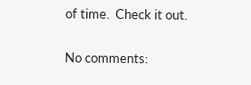of time.  Check it out.

No comments: